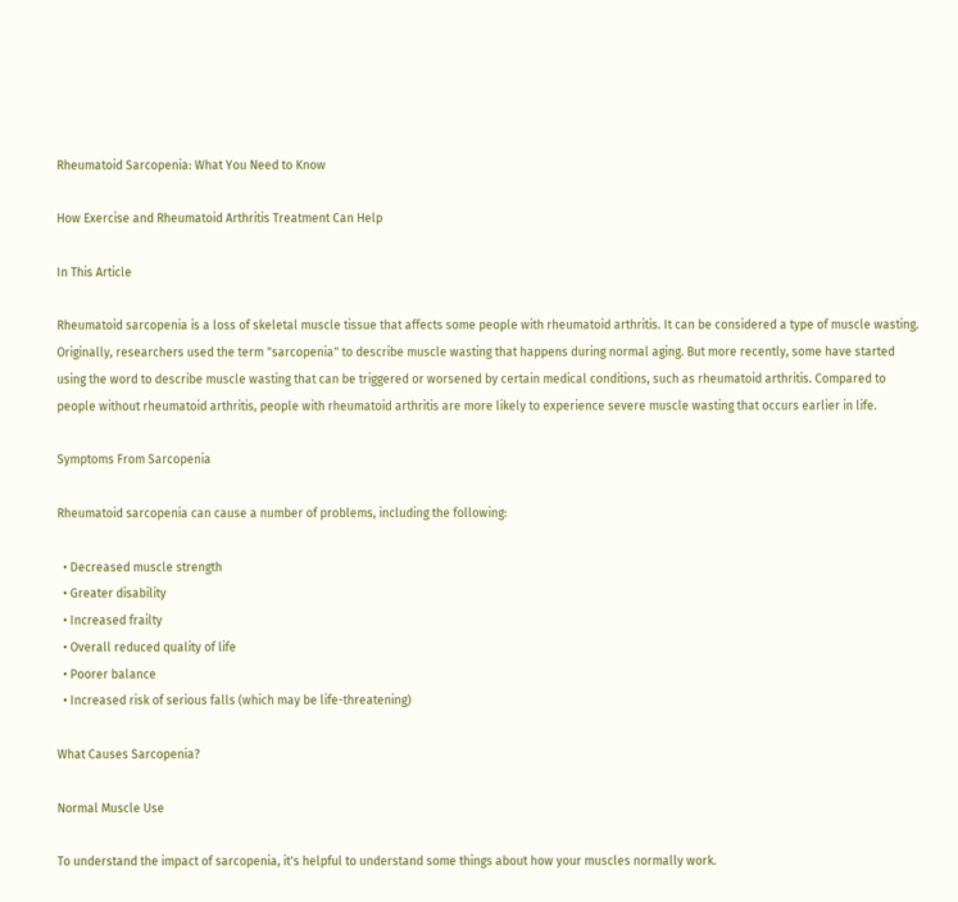Rheumatoid Sarcopenia: What You Need to Know

How Exercise and Rheumatoid Arthritis Treatment Can Help

In This Article

Rheumatoid sarcopenia is a loss of skeletal muscle tissue that affects some people with rheumatoid arthritis. It can be considered a type of muscle wasting. Originally, researchers used the term "sarcopenia" to describe muscle wasting that happens during normal aging. But more recently, some have started using the word to describe muscle wasting that can be triggered or worsened by certain medical conditions, such as rheumatoid arthritis. Compared to people without rheumatoid arthritis, people with rheumatoid arthritis are more likely to experience severe muscle wasting that occurs earlier in life.

Symptoms From Sarcopenia

Rheumatoid sarcopenia can cause a number of problems, including the following:

  • Decreased muscle strength
  • Greater disability
  • Increased frailty
  • Overall reduced quality of life
  • Poorer balance
  • Increased risk of serious falls (which may be life-threatening)

What Causes Sarcopenia?

Normal Muscle Use

To understand the impact of sarcopenia, it's helpful to understand some things about how your muscles normally work.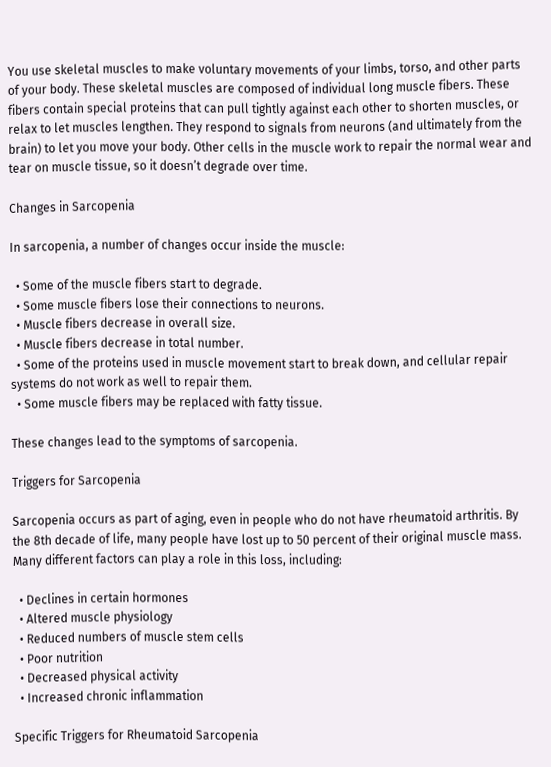You use skeletal muscles to make voluntary movements of your limbs, torso, and other parts of your body. These skeletal muscles are composed of individual long muscle fibers. These fibers contain special proteins that can pull tightly against each other to shorten muscles, or relax to let muscles lengthen. They respond to signals from neurons (and ultimately from the brain) to let you move your body. Other cells in the muscle work to repair the normal wear and tear on muscle tissue, so it doesn’t degrade over time.

Changes in Sarcopenia

In sarcopenia, a number of changes occur inside the muscle:

  • Some of the muscle fibers start to degrade.
  • Some muscle fibers lose their connections to neurons.
  • Muscle fibers decrease in overall size.
  • Muscle fibers decrease in total number.
  • Some of the proteins used in muscle movement start to break down, and cellular repair systems do not work as well to repair them.
  • Some muscle fibers may be replaced with fatty tissue.

These changes lead to the symptoms of sarcopenia.

Triggers for Sarcopenia

Sarcopenia occurs as part of aging, even in people who do not have rheumatoid arthritis. By the 8th decade of life, many people have lost up to 50 percent of their original muscle mass. Many different factors can play a role in this loss, including:

  • Declines in certain hormones
  • Altered muscle physiology
  • Reduced numbers of muscle stem cells
  • Poor nutrition
  • Decreased physical activity
  • Increased chronic inflammation

Specific Triggers for Rheumatoid Sarcopenia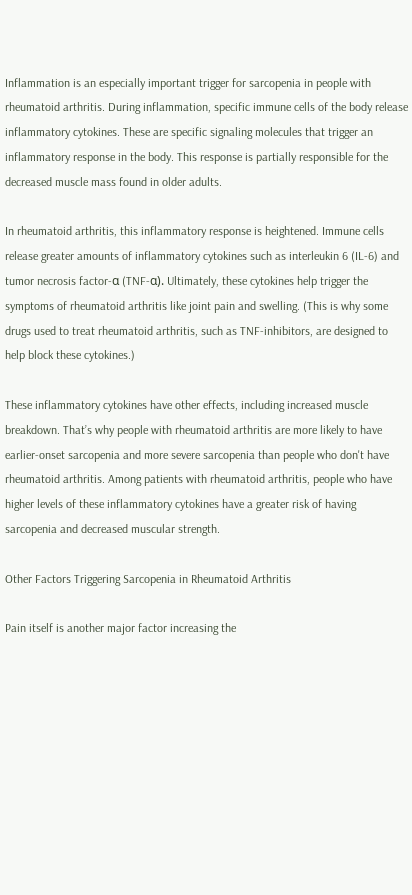Inflammation is an especially important trigger for sarcopenia in people with rheumatoid arthritis. During inflammation, specific immune cells of the body release inflammatory cytokines. These are specific signaling molecules that trigger an inflammatory response in the body. This response is partially responsible for the decreased muscle mass found in older adults.

In rheumatoid arthritis, this inflammatory response is heightened. Immune cells release greater amounts of inflammatory cytokines such as interleukin 6 (IL-6) and tumor necrosis factor-α (TNF-α). Ultimately, these cytokines help trigger the symptoms of rheumatoid arthritis like joint pain and swelling. (This is why some drugs used to treat rheumatoid arthritis, such as TNF-inhibitors, are designed to help block these cytokines.)

These inflammatory cytokines have other effects, including increased muscle breakdown. That’s why people with rheumatoid arthritis are more likely to have earlier-onset sarcopenia and more severe sarcopenia than people who don't have rheumatoid arthritis. Among patients with rheumatoid arthritis, people who have higher levels of these inflammatory cytokines have a greater risk of having sarcopenia and decreased muscular strength.

Other Factors Triggering Sarcopenia in Rheumatoid Arthritis

Pain itself is another major factor increasing the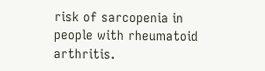risk of sarcopenia in people with rheumatoid arthritis.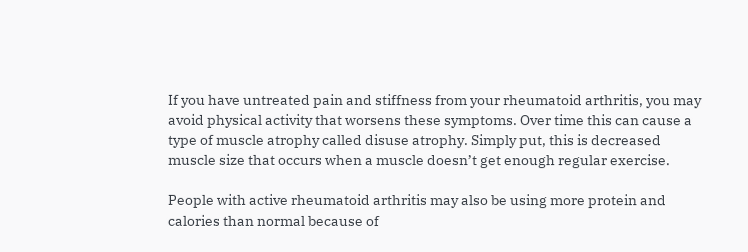If you have untreated pain and stiffness from your rheumatoid arthritis, you may avoid physical activity that worsens these symptoms. Over time this can cause a type of muscle atrophy called disuse atrophy. Simply put, this is decreased muscle size that occurs when a muscle doesn’t get enough regular exercise.

People with active rheumatoid arthritis may also be using more protein and calories than normal because of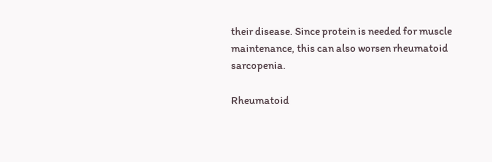their disease. Since protein is needed for muscle maintenance, this can also worsen rheumatoid sarcopenia.

Rheumatoid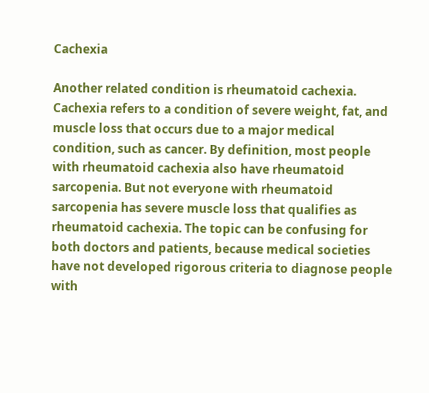Cachexia

Another related condition is rheumatoid cachexia. Cachexia refers to a condition of severe weight, fat, and muscle loss that occurs due to a major medical condition, such as cancer. By definition, most people with rheumatoid cachexia also have rheumatoid sarcopenia. But not everyone with rheumatoid sarcopenia has severe muscle loss that qualifies as rheumatoid cachexia. The topic can be confusing for both doctors and patients, because medical societies have not developed rigorous criteria to diagnose people with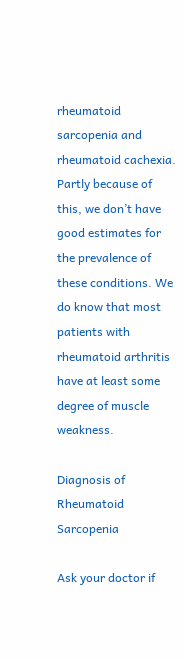rheumatoid sarcopenia and rheumatoid cachexia. Partly because of this, we don’t have good estimates for the prevalence of these conditions. We do know that most patients with rheumatoid arthritis have at least some degree of muscle weakness.

Diagnosis of Rheumatoid Sarcopenia

Ask your doctor if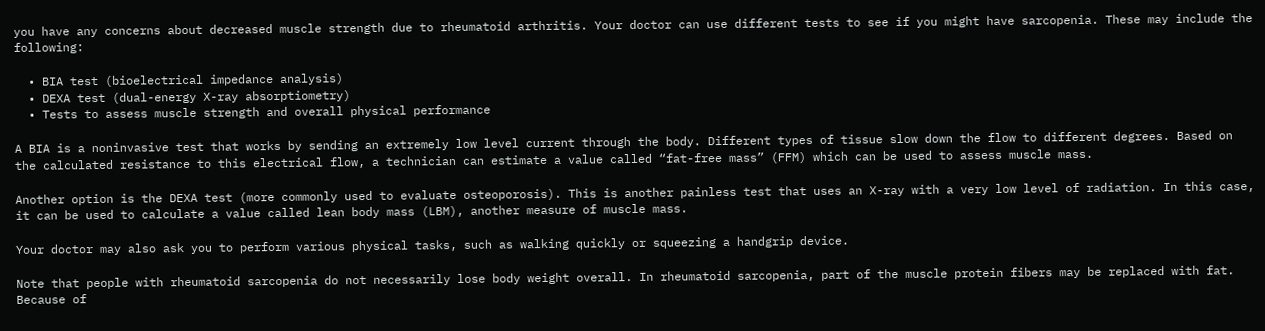you have any concerns about decreased muscle strength due to rheumatoid arthritis. Your doctor can use different tests to see if you might have sarcopenia. These may include the following:

  • BIA test (bioelectrical impedance analysis)
  • DEXA test (dual-energy X-ray absorptiometry)
  • Tests to assess muscle strength and overall physical performance

A BIA is a noninvasive test that works by sending an extremely low level current through the body. Different types of tissue slow down the flow to different degrees. Based on the calculated resistance to this electrical flow, a technician can estimate a value called “fat-free mass” (FFM) which can be used to assess muscle mass.

Another option is the DEXA test (more commonly used to evaluate osteoporosis). This is another painless test that uses an X-ray with a very low level of radiation. In this case, it can be used to calculate a value called lean body mass (LBM), another measure of muscle mass.

Your doctor may also ask you to perform various physical tasks, such as walking quickly or squeezing a handgrip device.

Note that people with rheumatoid sarcopenia do not necessarily lose body weight overall. In rheumatoid sarcopenia, part of the muscle protein fibers may be replaced with fat. Because of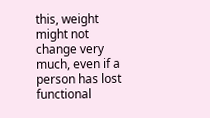this, weight might not change very much, even if a person has lost functional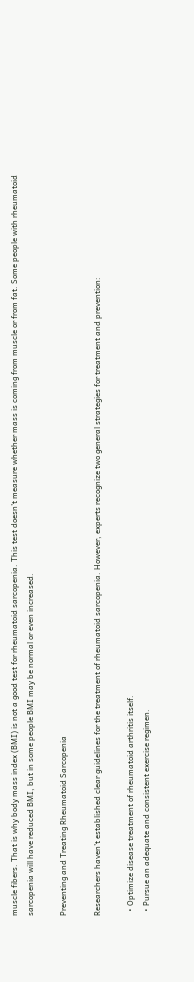muscle fibers. That is why body mass index (BMI) is not a good test for rheumatoid sarcopenia. This test doesn’t measure whether mass is coming from muscle or from fat. Some people with rheumatoid sarcopenia will have reduced BMI, but in some people BMI may be normal or even increased.

Preventing and Treating Rheumatoid Sarcopenia

Researchers haven’t established clear guidelines for the treatment of rheumatoid sarcopenia. However, experts recognize two general strategies for treatment and prevention:

  • Optimize disease treatment of rheumatoid arthritis itself.
  • Pursue an adequate and consistent exercise regimen.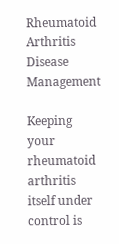Rheumatoid Arthritis Disease Management

Keeping your rheumatoid arthritis itself under control is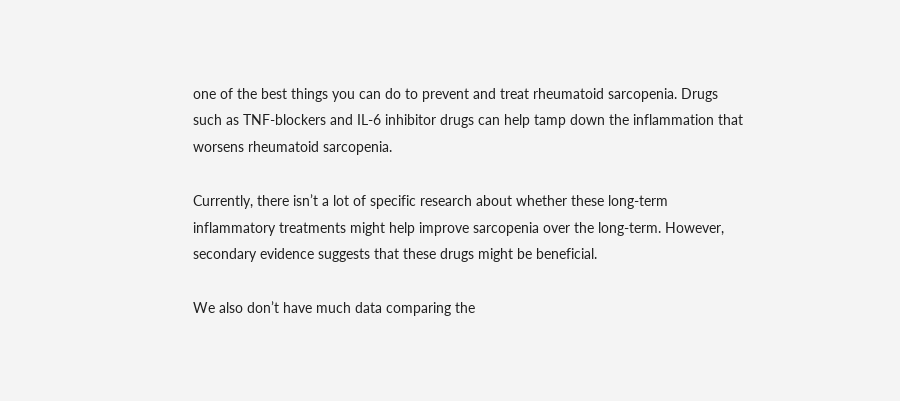one of the best things you can do to prevent and treat rheumatoid sarcopenia. Drugs such as TNF-blockers and IL-6 inhibitor drugs can help tamp down the inflammation that worsens rheumatoid sarcopenia.

Currently, there isn’t a lot of specific research about whether these long-term inflammatory treatments might help improve sarcopenia over the long-term. However, secondary evidence suggests that these drugs might be beneficial.

We also don’t have much data comparing the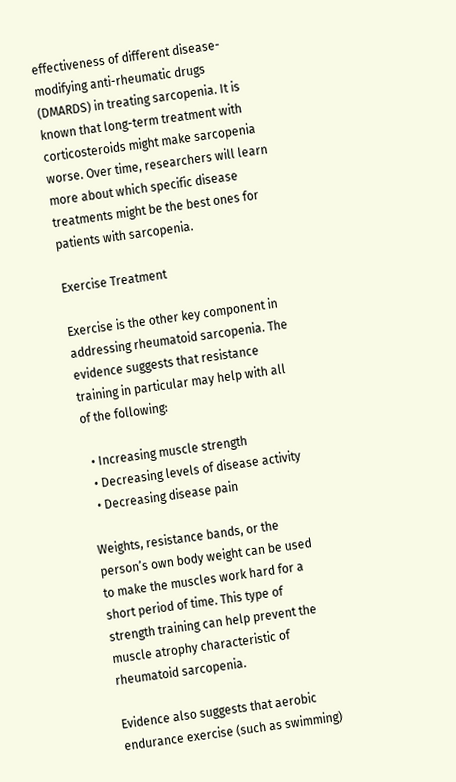effectiveness of different disease-modifying anti-rheumatic drugs (DMARDS) in treating sarcopenia. It is known that long-term treatment with corticosteroids might make sarcopenia worse. Over time, researchers will learn more about which specific disease treatments might be the best ones for patients with sarcopenia.

Exercise Treatment

Exercise is the other key component in addressing rheumatoid sarcopenia. The evidence suggests that resistance training in particular may help with all of the following:

  • Increasing muscle strength
  • Decreasing levels of disease activity
  • Decreasing disease pain

Weights, resistance bands, or the person’s own body weight can be used to make the muscles work hard for a short period of time. This type of strength training can help prevent the muscle atrophy characteristic of rheumatoid sarcopenia.

Evidence also suggests that aerobic endurance exercise (such as swimming)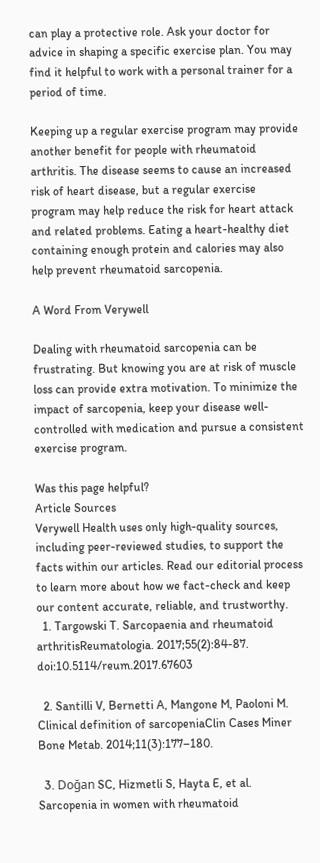can play a protective role. Ask your doctor for advice in shaping a specific exercise plan. You may find it helpful to work with a personal trainer for a period of time.

Keeping up a regular exercise program may provide another benefit for people with rheumatoid arthritis. The disease seems to cause an increased risk of heart disease, but a regular exercise program may help reduce the risk for heart attack and related problems. Eating a heart-healthy diet containing enough protein and calories may also help prevent rheumatoid sarcopenia.

A Word From Verywell

Dealing with rheumatoid sarcopenia can be frustrating. But knowing you are at risk of muscle loss can provide extra motivation. To minimize the impact of sarcopenia, keep your disease well-controlled with medication and pursue a consistent exercise program.

Was this page helpful?
Article Sources
Verywell Health uses only high-quality sources, including peer-reviewed studies, to support the facts within our articles. Read our editorial process to learn more about how we fact-check and keep our content accurate, reliable, and trustworthy.
  1. Targowski T. Sarcopaenia and rheumatoid arthritisReumatologia. 2017;55(2):84-87. doi:10.5114/reum.2017.67603

  2. Santilli V, Bernetti A, Mangone M, Paoloni M. Clinical definition of sarcopeniaClin Cases Miner Bone Metab. 2014;11(3):177–180.

  3. Doğan SC, Hizmetli S, Hayta E, et al. Sarcopenia in women with rheumatoid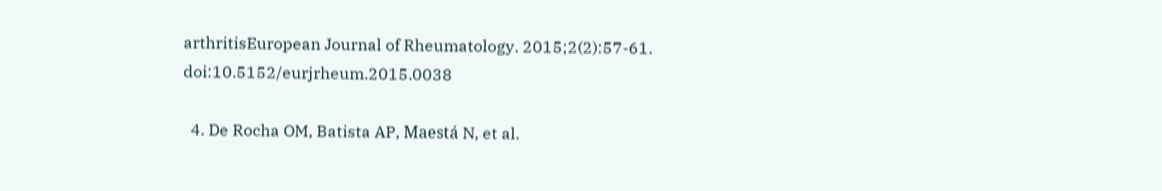arthritisEuropean Journal of Rheumatology. 2015;2(2):57-61. doi:10.5152/eurjrheum.2015.0038

  4. De Rocha OM, Batista AP, Maestá N, et al.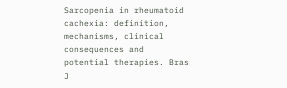Sarcopenia in rheumatoid cachexia: definition, mechanisms, clinical consequences and potential therapies. Bras J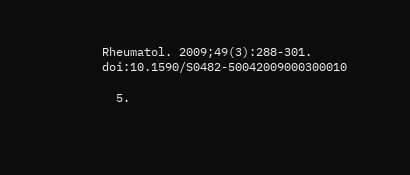Rheumatol. 2009;49(3):288-301. doi:10.1590/S0482-50042009000300010

  5.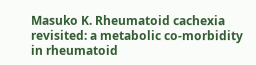Masuko K. Rheumatoid cachexia revisited: a metabolic co-morbidity in rheumatoid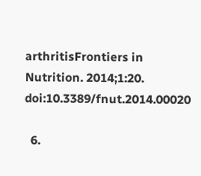arthritisFrontiers in Nutrition. 2014;1:20. doi:10.3389/fnut.2014.00020

  6.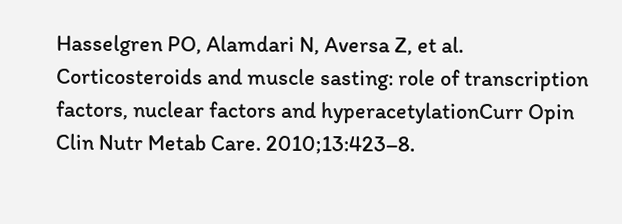Hasselgren PO, Alamdari N, Aversa Z, et al. Corticosteroids and muscle sasting: role of transcription factors, nuclear factors and hyperacetylationCurr Opin Clin Nutr Metab Care. 2010;13:423–8.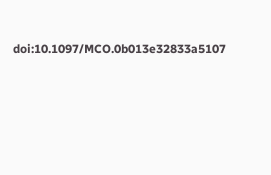doi:10.1097/MCO.0b013e32833a5107